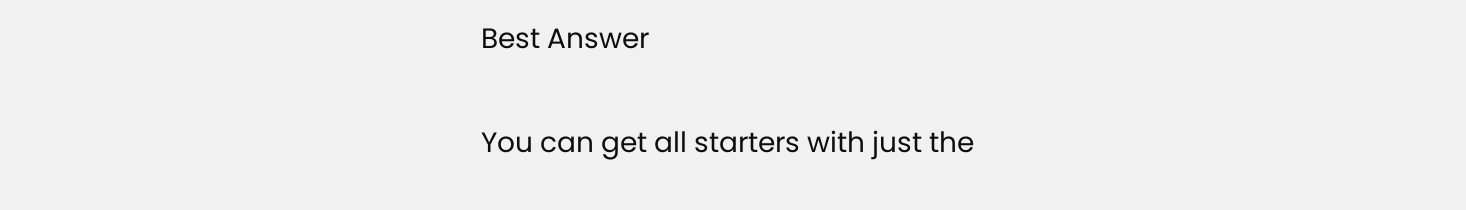Best Answer

You can get all starters with just the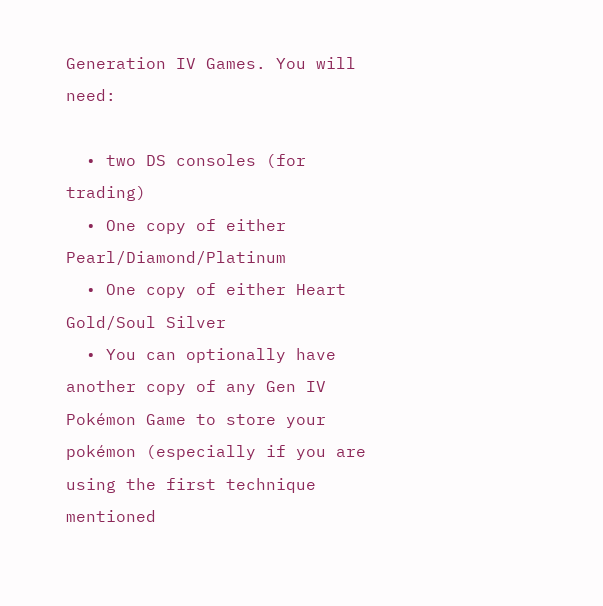Generation IV Games. You will need:

  • two DS consoles (for trading)
  • One copy of either Pearl/Diamond/Platinum
  • One copy of either Heart Gold/Soul Silver
  • You can optionally have another copy of any Gen IV Pokémon Game to store your pokémon (especially if you are using the first technique mentioned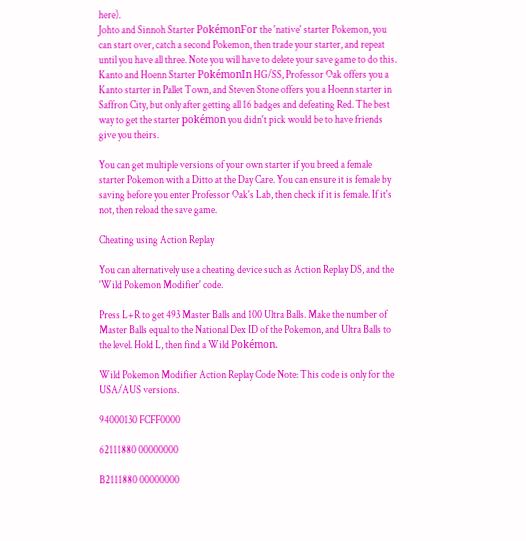here).
Johto and Sinnoh Starter PokémonFor the 'native' starter Pokemon, you can start over, catch a second Pokemon, then trade your starter, and repeat until you have all three. Note you will have to delete your save game to do this. Kanto and Hoenn Starter PokémonIn HG/SS, Professor Oak offers you a Kanto starter in Pallet Town, and Steven Stone offers you a Hoenn starter in Saffron City, but only after getting all 16 badges and defeating Red. The best way to get the starter pokémon you didn't pick would be to have friends give you theirs.

You can get multiple versions of your own starter if you breed a female starter Pokemon with a Ditto at the Day Care. You can ensure it is female by saving before you enter Professor Oak's Lab, then check if it is female. If it's not, then reload the save game.

Cheating using Action Replay

You can alternatively use a cheating device such as Action Replay DS, and the 'Wild Pokemon Modifier' code.

Press L+R to get 493 Master Balls and 100 Ultra Balls. Make the number of Master Balls equal to the National Dex ID of the Pokemon, and Ultra Balls to the level. Hold L, then find a Wild Pokémon.

Wild Pokemon Modifier Action Replay Code Note: This code is only for the USA/AUS versions.

94000130 FCFF0000

62111880 00000000

B2111880 00000000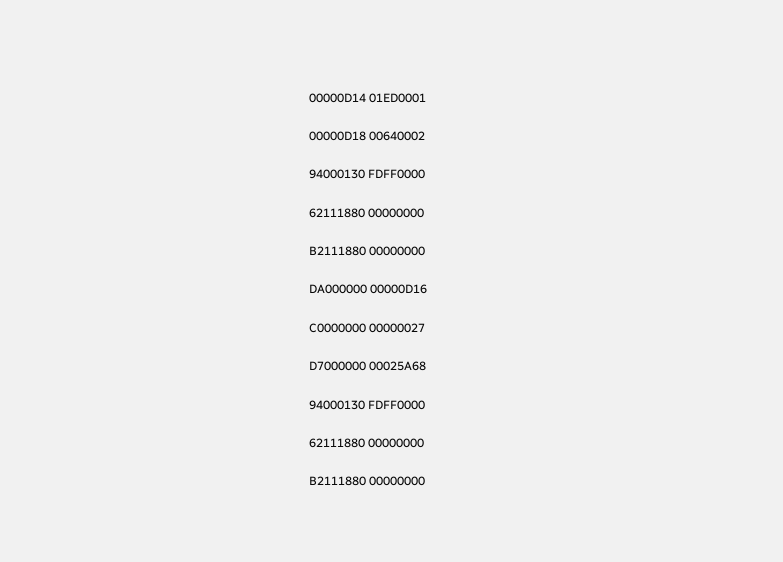00000D14 01ED0001

00000D18 00640002

94000130 FDFF0000

62111880 00000000

B2111880 00000000

DA000000 00000D16

C0000000 00000027

D7000000 00025A68

94000130 FDFF0000

62111880 00000000

B2111880 00000000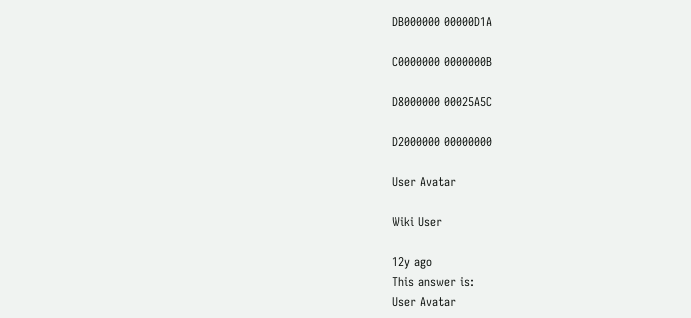DB000000 00000D1A

C0000000 0000000B

D8000000 00025A5C

D2000000 00000000

User Avatar

Wiki User

12y ago
This answer is:
User Avatar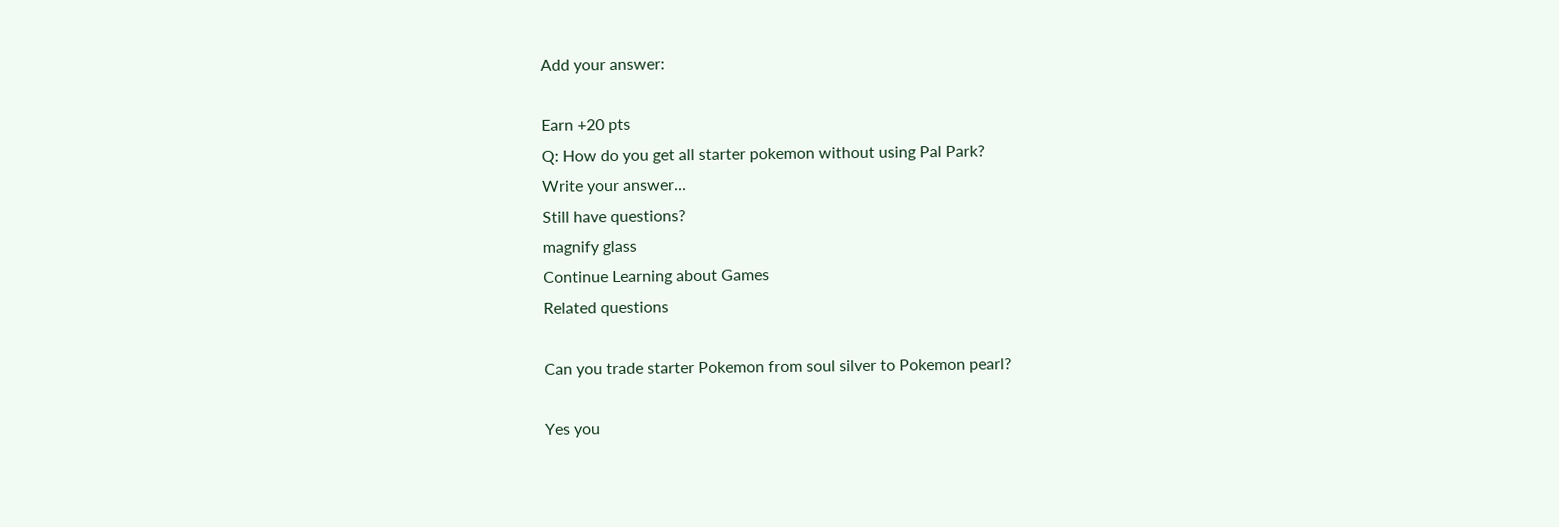Add your answer:

Earn +20 pts
Q: How do you get all starter pokemon without using Pal Park?
Write your answer...
Still have questions?
magnify glass
Continue Learning about Games
Related questions

Can you trade starter Pokemon from soul silver to Pokemon pearl?

Yes you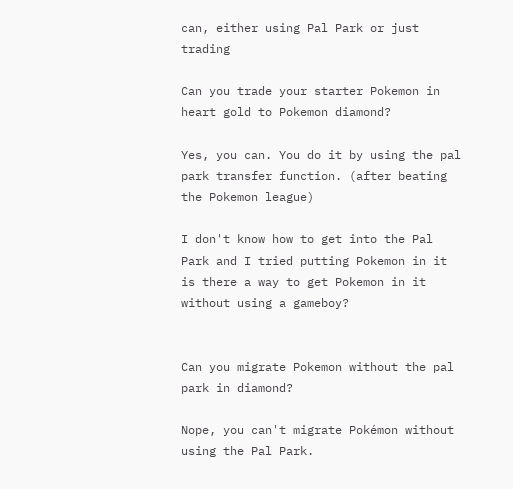can, either using Pal Park or just trading

Can you trade your starter Pokemon in heart gold to Pokemon diamond?

Yes, you can. You do it by using the pal park transfer function. (after beating the Pokemon league)

I don't know how to get into the Pal Park and I tried putting Pokemon in it is there a way to get Pokemon in it without using a gameboy?


Can you migrate Pokemon without the pal park in diamond?

Nope, you can't migrate Pokémon without using the Pal Park.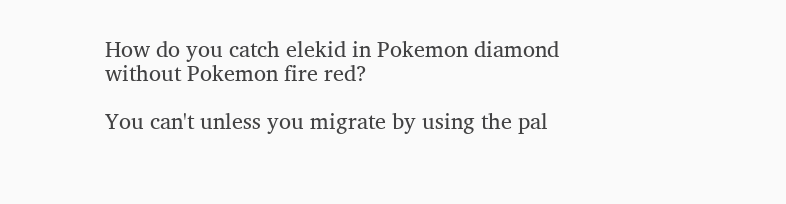How do you catch elekid in Pokemon diamond without Pokemon fire red?

You can't unless you migrate by using the pal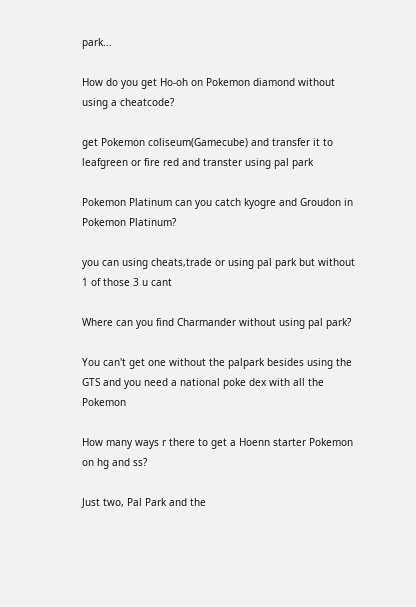park...

How do you get Ho-oh on Pokemon diamond without using a cheatcode?

get Pokemon coliseum(Gamecube) and transfer it to leafgreen or fire red and transter using pal park

Pokemon Platinum can you catch kyogre and Groudon in Pokemon Platinum?

you can using cheats,trade or using pal park but without 1 of those 3 u cant

Where can you find Charmander without using pal park?

You can't get one without the palpark besides using the GTS and you need a national poke dex with all the Pokemon

How many ways r there to get a Hoenn starter Pokemon on hg and ss?

Just two, Pal Park and the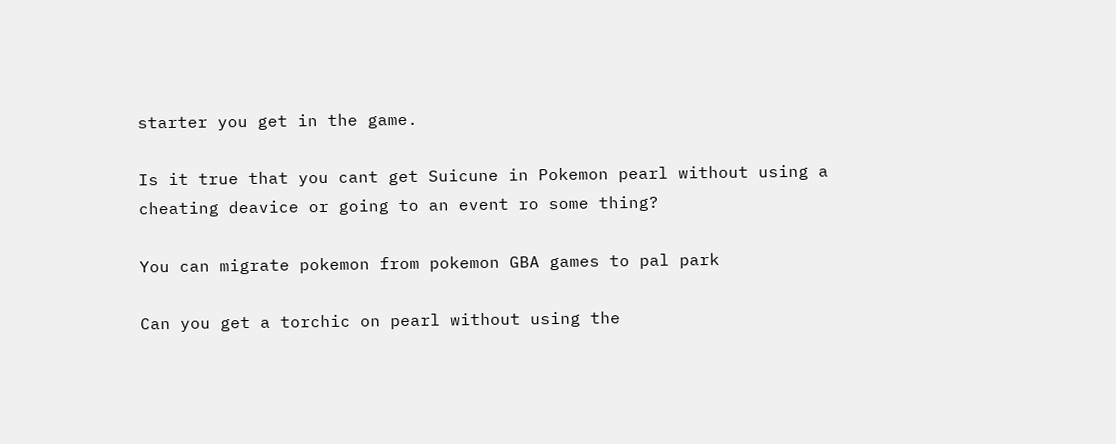starter you get in the game.

Is it true that you cant get Suicune in Pokemon pearl without using a cheating deavice or going to an event ro some thing?

You can migrate pokemon from pokemon GBA games to pal park

Can you get a torchic on pearl without using the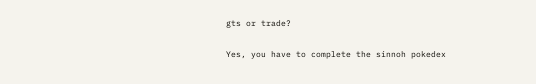gts or trade?

Yes, you have to complete the sinnoh pokedex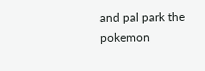and pal park the pokemon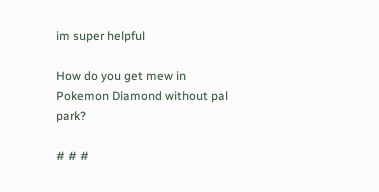im super helpful

How do you get mew in Pokemon Diamond without pal park?

# # #